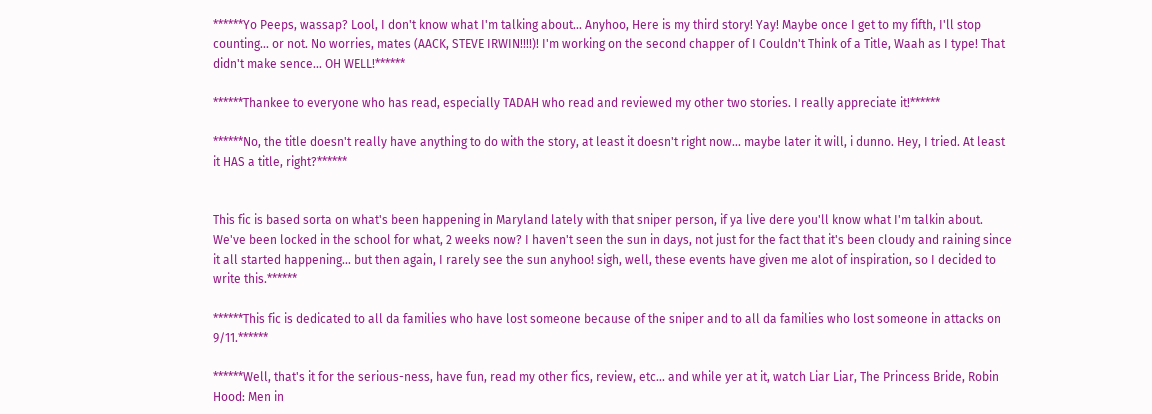******Yo Peeps, wassap? Lool, I don't know what I'm talking about... Anyhoo, Here is my third story! Yay! Maybe once I get to my fifth, I'll stop counting... or not. No worries, mates (AACK, STEVE IRWIN!!!!)! I'm working on the second chapper of I Couldn't Think of a Title, Waah as I type! That didn't make sence... OH WELL!******

******Thankee to everyone who has read, especially TADAH who read and reviewed my other two stories. I really appreciate it!******

******No, the title doesn't really have anything to do with the story, at least it doesn't right now... maybe later it will, i dunno. Hey, I tried. At least it HAS a title, right?******


This fic is based sorta on what's been happening in Maryland lately with that sniper person, if ya live dere you'll know what I'm talkin about. We've been locked in the school for what, 2 weeks now? I haven't seen the sun in days, not just for the fact that it's been cloudy and raining since it all started happening... but then again, I rarely see the sun anyhoo! sigh, well, these events have given me alot of inspiration, so I decided to write this.******

******This fic is dedicated to all da families who have lost someone because of the sniper and to all da families who lost someone in attacks on 9/11.******

******Well, that's it for the serious-ness, have fun, read my other fics, review, etc... and while yer at it, watch Liar Liar, The Princess Bride, Robin Hood: Men in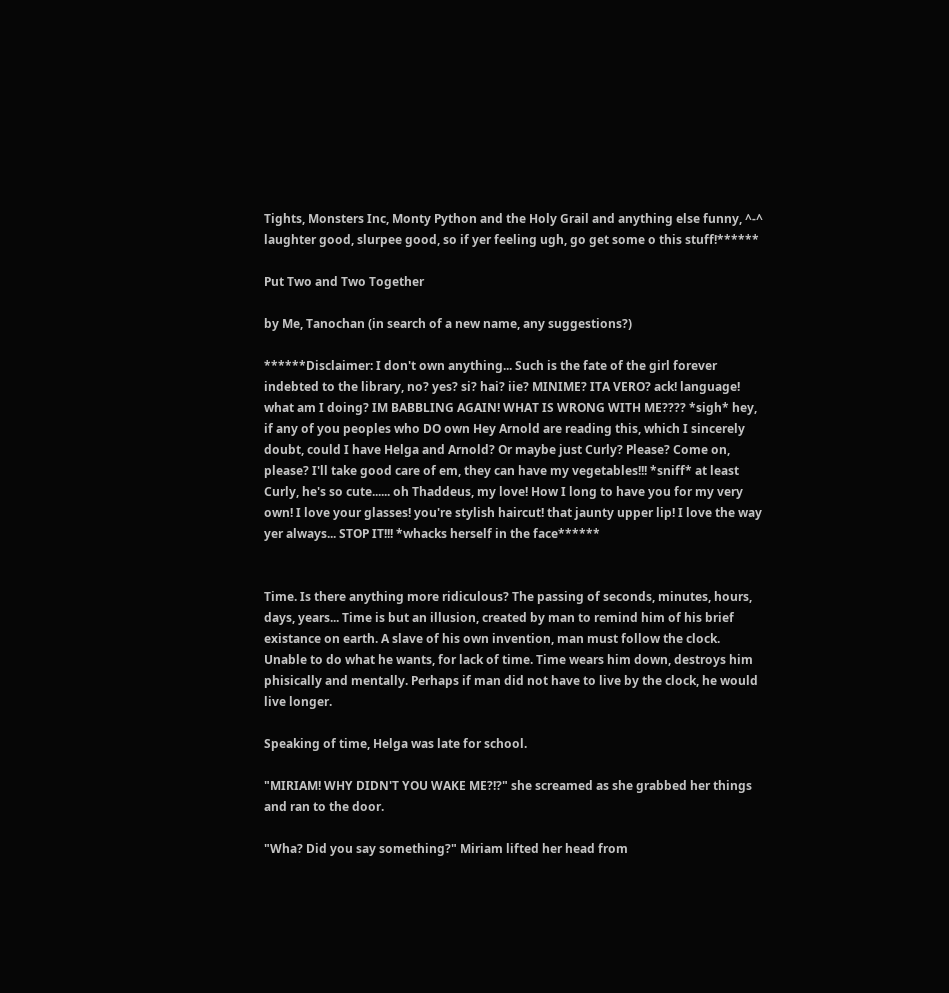Tights, Monsters Inc, Monty Python and the Holy Grail and anything else funny, ^-^ laughter good, slurpee good, so if yer feeling ugh, go get some o this stuff!******

Put Two and Two Together

by Me, Tanochan (in search of a new name, any suggestions?)

******Disclaimer: I don't own anything... Such is the fate of the girl forever indebted to the library, no? yes? si? hai? iie? MINIME? ITA VERO? ack! language! what am I doing? IM BABBLING AGAIN! WHAT IS WRONG WITH ME???? *sigh* hey, if any of you peoples who DO own Hey Arnold are reading this, which I sincerely doubt, could I have Helga and Arnold? Or maybe just Curly? Please? Come on, please? I'll take good care of em, they can have my vegetables!!! *sniff* at least Curly, he's so cute...... oh Thaddeus, my love! How I long to have you for my very own! I love your glasses! you're stylish haircut! that jaunty upper lip! I love the way yer always... STOP IT!!! *whacks herself in the face******


Time. Is there anything more ridiculous? The passing of seconds, minutes, hours, days, years... Time is but an illusion, created by man to remind him of his brief existance on earth. A slave of his own invention, man must follow the clock. Unable to do what he wants, for lack of time. Time wears him down, destroys him phisically and mentally. Perhaps if man did not have to live by the clock, he would live longer.

Speaking of time, Helga was late for school.

"MIRIAM! WHY DIDN'T YOU WAKE ME?!?" she screamed as she grabbed her things and ran to the door.

"Wha? Did you say something?" Miriam lifted her head from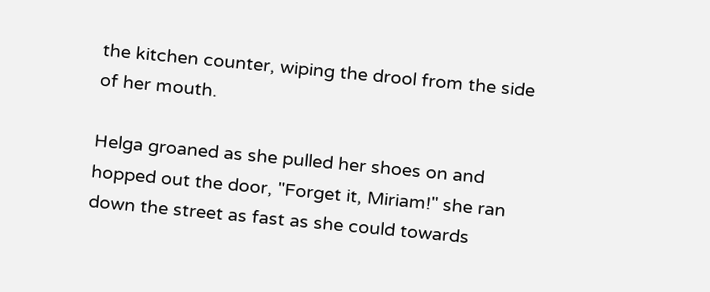the kitchen counter, wiping the drool from the side of her mouth.

Helga groaned as she pulled her shoes on and hopped out the door, "Forget it, Miriam!" she ran down the street as fast as she could towards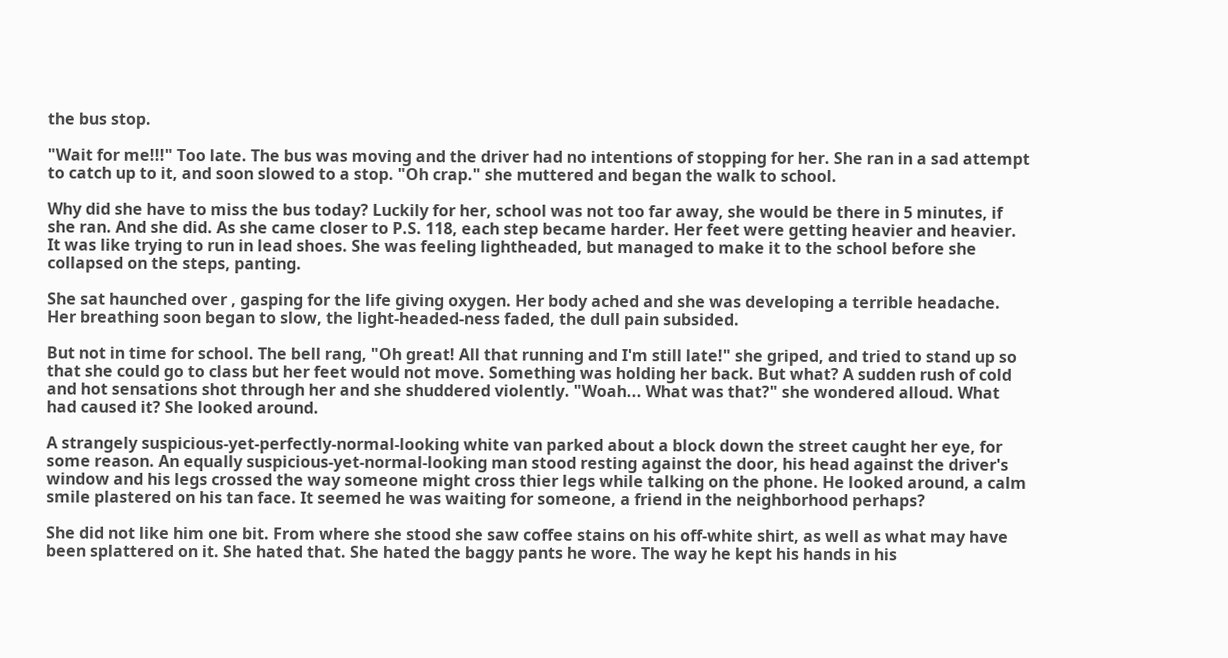the bus stop.

"Wait for me!!!" Too late. The bus was moving and the driver had no intentions of stopping for her. She ran in a sad attempt to catch up to it, and soon slowed to a stop. "Oh crap." she muttered and began the walk to school.

Why did she have to miss the bus today? Luckily for her, school was not too far away, she would be there in 5 minutes, if she ran. And she did. As she came closer to P.S. 118, each step became harder. Her feet were getting heavier and heavier. It was like trying to run in lead shoes. She was feeling lightheaded, but managed to make it to the school before she collapsed on the steps, panting.

She sat haunched over , gasping for the life giving oxygen. Her body ached and she was developing a terrible headache. Her breathing soon began to slow, the light-headed-ness faded, the dull pain subsided.

But not in time for school. The bell rang, "Oh great! All that running and I'm still late!" she griped, and tried to stand up so that she could go to class but her feet would not move. Something was holding her back. But what? A sudden rush of cold and hot sensations shot through her and she shuddered violently. "Woah... What was that?" she wondered alloud. What had caused it? She looked around.

A strangely suspicious-yet-perfectly-normal-looking white van parked about a block down the street caught her eye, for some reason. An equally suspicious-yet-normal-looking man stood resting against the door, his head against the driver's window and his legs crossed the way someone might cross thier legs while talking on the phone. He looked around, a calm smile plastered on his tan face. It seemed he was waiting for someone, a friend in the neighborhood perhaps?

She did not like him one bit. From where she stood she saw coffee stains on his off-white shirt, as well as what may have been splattered on it. She hated that. She hated the baggy pants he wore. The way he kept his hands in his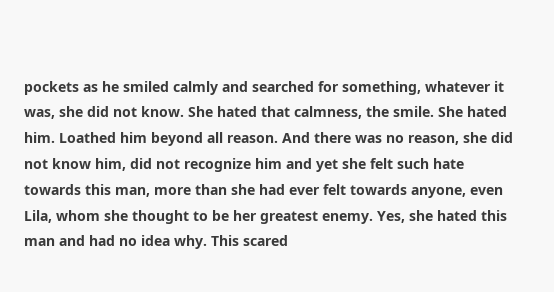pockets as he smiled calmly and searched for something, whatever it was, she did not know. She hated that calmness, the smile. She hated him. Loathed him beyond all reason. And there was no reason, she did not know him, did not recognize him and yet she felt such hate towards this man, more than she had ever felt towards anyone, even Lila, whom she thought to be her greatest enemy. Yes, she hated this man and had no idea why. This scared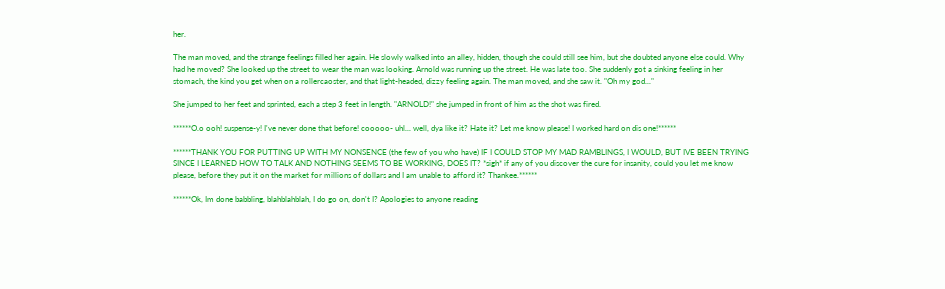her.

The man moved, and the strange feelings filled her again. He slowly walked into an alley, hidden, though she could still see him, but she doubted anyone else could. Why had he moved? She looked up the street to wear the man was looking. Arnold was running up the street. He was late too. She suddenly got a sinking feeling in her stomach, the kind you get when on a rollercaoster, and that light-headed, dizzy feeling again. The man moved, and she saw it. "Oh my god..."

She jumped to her feet and sprinted, each a step 3 feet in length. "ARNOLD!" she jumped in front of him as the shot was fired.

******O.o ooh! suspense-y! I've never done that before! cooooo- uhl... well, dya like it? Hate it? Let me know please! I worked hard on dis one!******

******THANK YOU FOR PUTTING UP WITH MY NONSENCE (the few of you who have) IF I COULD STOP MY MAD RAMBLINGS, I WOULD, BUT IVE BEEN TRYING SINCE I LEARNED HOW TO TALK AND NOTHING SEEMS TO BE WORKING, DOES IT? *sigh* if any of you discover the cure for insanity, could you let me know please, before they put it on the market for millions of dollars and I am unable to afford it? Thankee.******

******Ok, Im done babbling, blahblahblah, I do go on, don't I? Apologies to anyone reading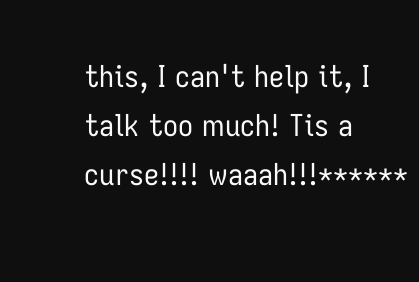this, I can't help it, I talk too much! Tis a curse!!!! waaah!!!******